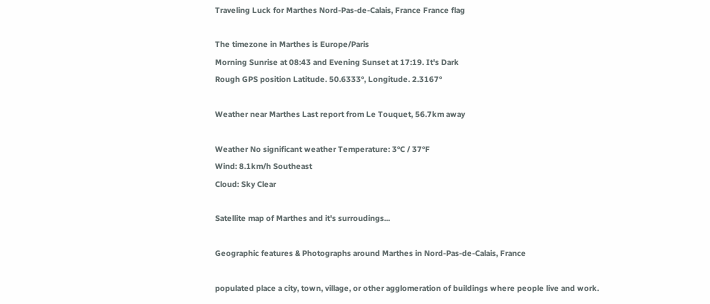Traveling Luck for Marthes Nord-Pas-de-Calais, France France flag

The timezone in Marthes is Europe/Paris
Morning Sunrise at 08:43 and Evening Sunset at 17:19. It's Dark
Rough GPS position Latitude. 50.6333°, Longitude. 2.3167°

Weather near Marthes Last report from Le Touquet, 56.7km away

Weather No significant weather Temperature: 3°C / 37°F
Wind: 8.1km/h Southeast
Cloud: Sky Clear

Satellite map of Marthes and it's surroudings...

Geographic features & Photographs around Marthes in Nord-Pas-de-Calais, France

populated place a city, town, village, or other agglomeration of buildings where people live and work.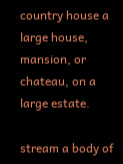country house a large house, mansion, or chateau, on a large estate.

stream a body of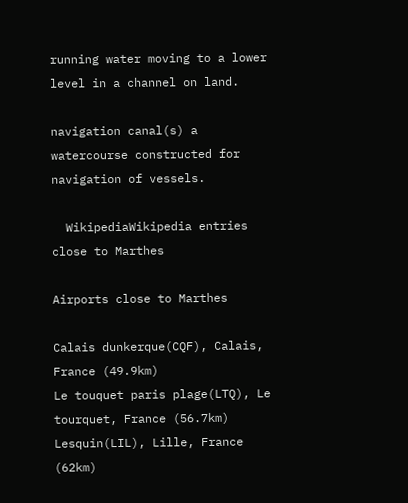running water moving to a lower level in a channel on land.

navigation canal(s) a watercourse constructed for navigation of vessels.

  WikipediaWikipedia entries close to Marthes

Airports close to Marthes

Calais dunkerque(CQF), Calais, France (49.9km)
Le touquet paris plage(LTQ), Le tourquet, France (56.7km)
Lesquin(LIL), Lille, France (62km)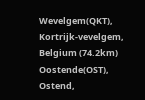Wevelgem(QKT), Kortrijk-vevelgem, Belgium (74.2km)
Oostende(OST), Ostend,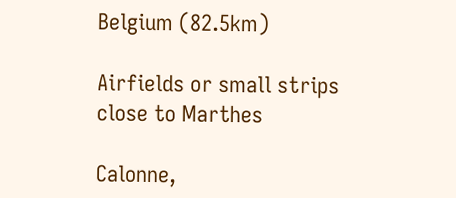Belgium (82.5km)

Airfields or small strips close to Marthes

Calonne,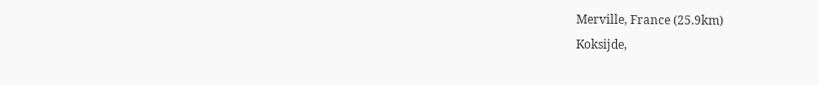Merville, France (25.9km)
Koksijde,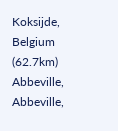Koksijde, Belgium (62.7km)
Abbeville, Abbeville,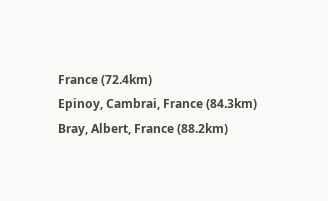France (72.4km)
Epinoy, Cambrai, France (84.3km)
Bray, Albert, France (88.2km)